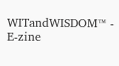WITandWISDOM™ - E-zine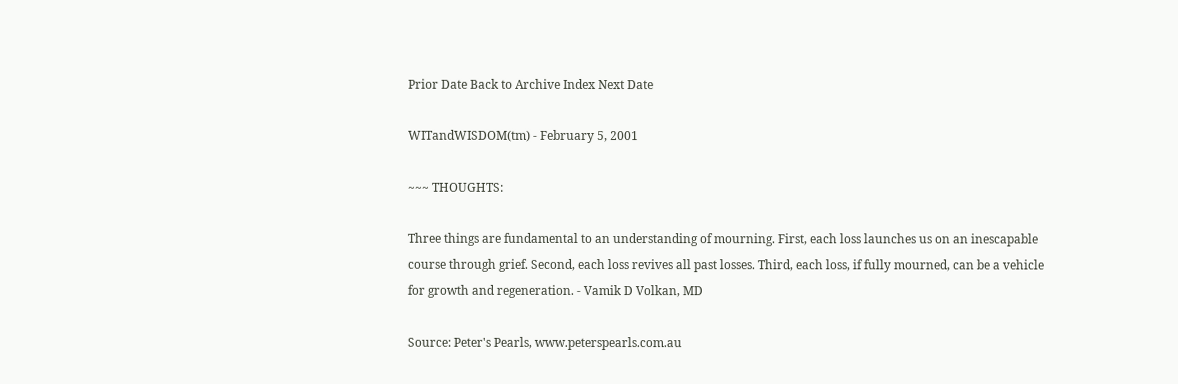Prior Date Back to Archive Index Next Date

WITandWISDOM(tm) - February 5, 2001

~~~ THOUGHTS:

Three things are fundamental to an understanding of mourning. First, each loss launches us on an inescapable course through grief. Second, each loss revives all past losses. Third, each loss, if fully mourned, can be a vehicle for growth and regeneration. - Vamik D Volkan, MD

Source: Peter's Pearls, www.peterspearls.com.au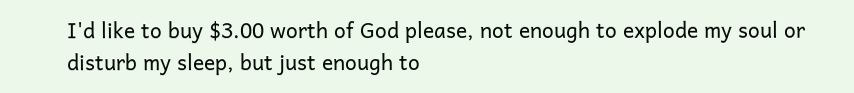I'd like to buy $3.00 worth of God please, not enough to explode my soul or disturb my sleep, but just enough to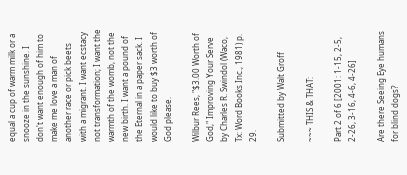equal a cup of warm milk or a snooze in the sunshine. I don't want enough of him to make me love a man of another race or pick beets with a migrant. I want ecstacy not transformation; I want the warmth of the womb, not the new birth. I want a pound of the Eternal in a paper sack. I would like to buy $3 worth of God please.

Wilbur Rees, "$3.00 Worth of God," Improving Your Serve by Charles R. Swindol (Waco, Tx: Word Books Inc., 1981) p. 29.

Submitted by Walt Groff

~~~ THIS & THAT:

Part 2 of 6 [2001: 1-15, 2-5, 2-26, 3-16, 4-6, 4-26]

Are there Seeing Eye humans for blind dogs?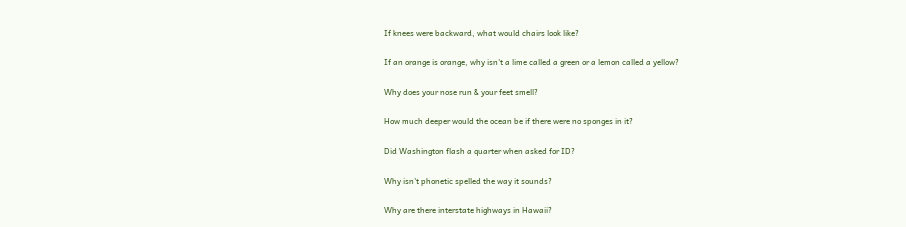If knees were backward, what would chairs look like?

If an orange is orange, why isn't a lime called a green or a lemon called a yellow?

Why does your nose run & your feet smell?

How much deeper would the ocean be if there were no sponges in it?

Did Washington flash a quarter when asked for ID?

Why isn't phonetic spelled the way it sounds?

Why are there interstate highways in Hawaii?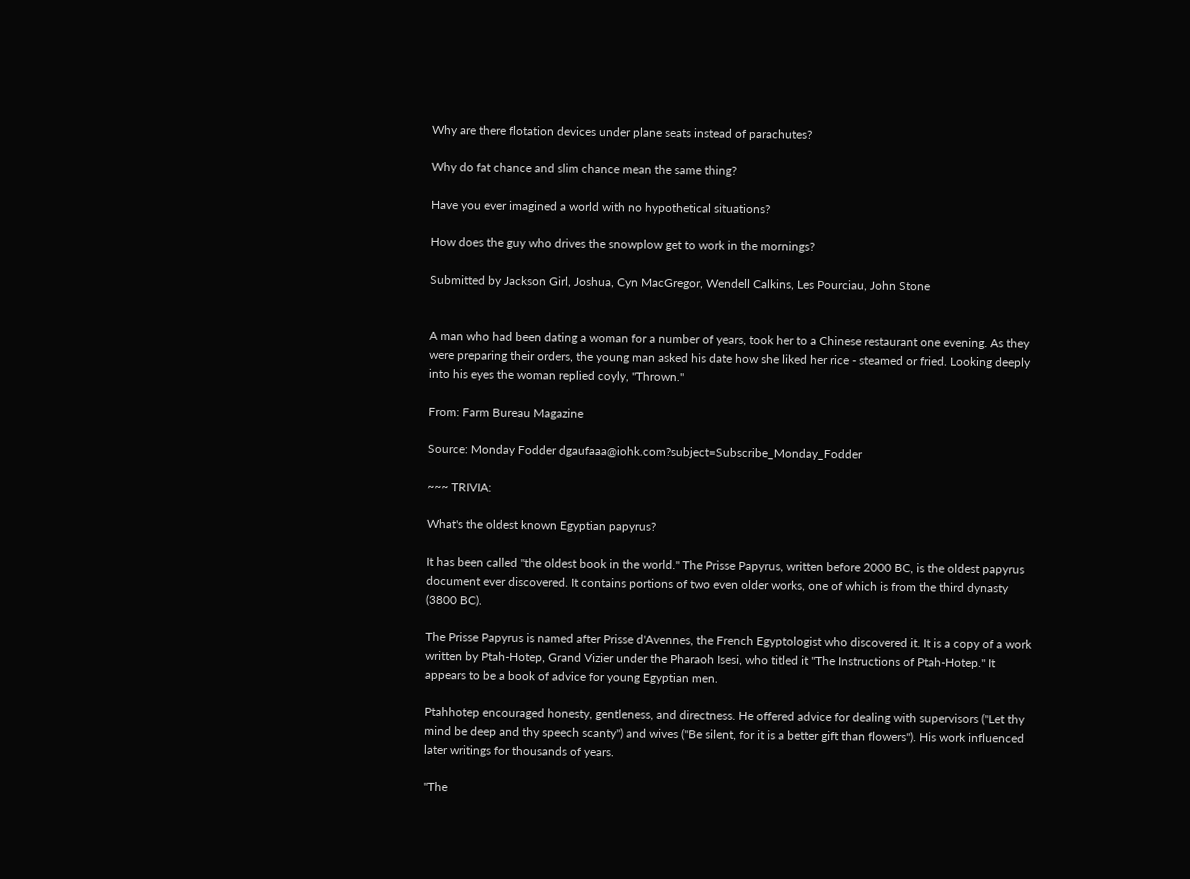Why are there flotation devices under plane seats instead of parachutes?

Why do fat chance and slim chance mean the same thing?

Have you ever imagined a world with no hypothetical situations?

How does the guy who drives the snowplow get to work in the mornings?

Submitted by Jackson Girl, Joshua, Cyn MacGregor, Wendell Calkins, Les Pourciau, John Stone


A man who had been dating a woman for a number of years, took her to a Chinese restaurant one evening. As they were preparing their orders, the young man asked his date how she liked her rice - steamed or fried. Looking deeply into his eyes the woman replied coyly, "Thrown."

From: Farm Bureau Magazine

Source: Monday Fodder dgaufaaa@iohk.com?subject=Subscribe_Monday_Fodder

~~~ TRIVIA:

What's the oldest known Egyptian papyrus?

It has been called "the oldest book in the world." The Prisse Papyrus, written before 2000 BC, is the oldest papyrus document ever discovered. It contains portions of two even older works, one of which is from the third dynasty (3800 BC).

The Prisse Papyrus is named after Prisse d'Avennes, the French Egyptologist who discovered it. It is a copy of a work written by Ptah-Hotep, Grand Vizier under the Pharaoh Isesi, who titled it "The Instructions of Ptah-Hotep." It appears to be a book of advice for young Egyptian men.

Ptahhotep encouraged honesty, gentleness, and directness. He offered advice for dealing with supervisors ("Let thy mind be deep and thy speech scanty") and wives ("Be silent, for it is a better gift than flowers"). His work influenced later writings for thousands of years.

"The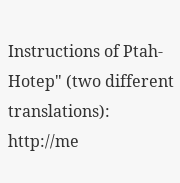Instructions of Ptah-Hotep" (two different translations):
http://me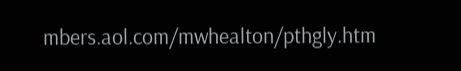mbers.aol.com/mwhealton/pthgly.htm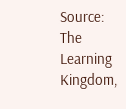Source: The Learning Kingdom,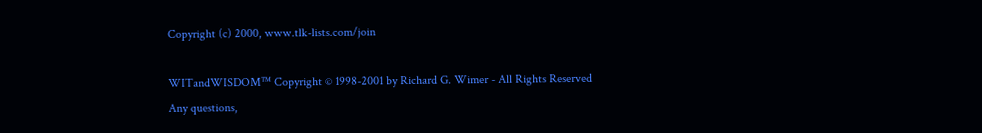Copyright (c) 2000, www.tlk-lists.com/join

WITandWISDOM™ Copyright © 1998-2001 by Richard G. Wimer - All Rights Reserved
Any questions,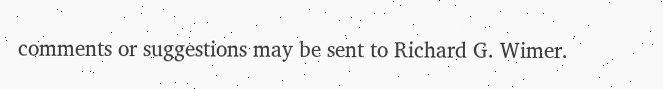comments or suggestions may be sent to Richard G. Wimer.